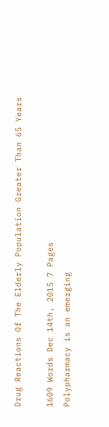Drug Reactions Of The Elderly Population Greater Than 65 Years

1609 Words Dec 14th, 2015 7 Pages
Polypharmacy is an emerging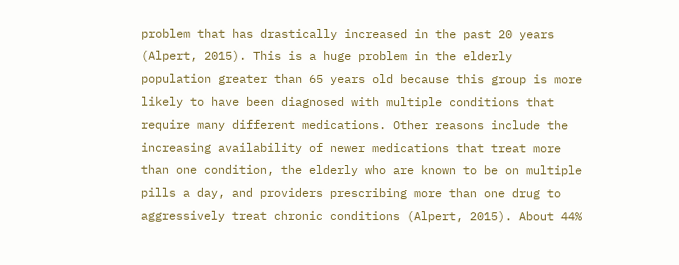problem that has drastically increased in the past 20 years (Alpert, 2015). This is a huge problem in the elderly population greater than 65 years old because this group is more likely to have been diagnosed with multiple conditions that require many different medications. Other reasons include the increasing availability of newer medications that treat more than one condition, the elderly who are known to be on multiple pills a day, and providers prescribing more than one drug to aggressively treat chronic conditions (Alpert, 2015). About 44%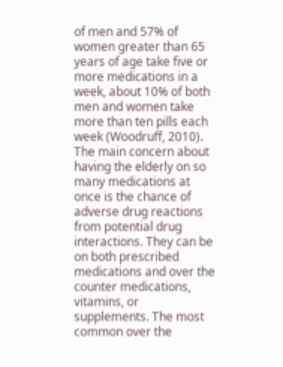of men and 57% of women greater than 65 years of age take five or more medications in a week, about 10% of both men and women take more than ten pills each week (Woodruff, 2010).
The main concern about having the elderly on so many medications at once is the chance of adverse drug reactions from potential drug interactions. They can be on both prescribed medications and over the counter medications, vitamins, or supplements. The most common over the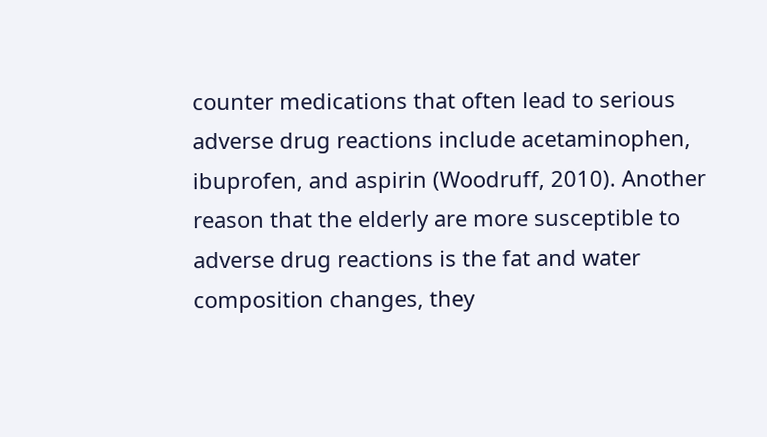counter medications that often lead to serious adverse drug reactions include acetaminophen, ibuprofen, and aspirin (Woodruff, 2010). Another reason that the elderly are more susceptible to adverse drug reactions is the fat and water composition changes, they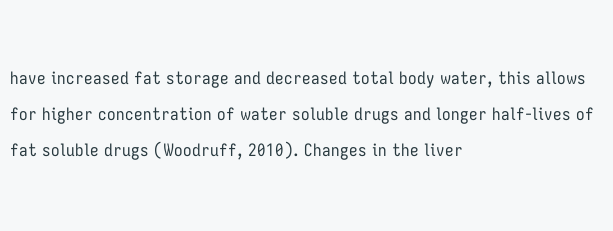have increased fat storage and decreased total body water, this allows for higher concentration of water soluble drugs and longer half-lives of fat soluble drugs (Woodruff, 2010). Changes in the liver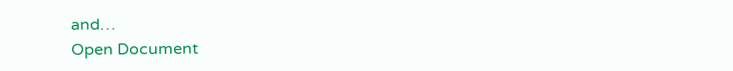and…
Open Document